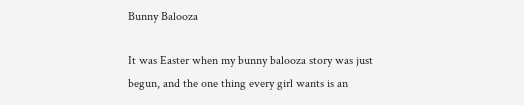Bunny Balooza

It was Easter when my bunny balooza story was just begun, and the one thing every girl wants is an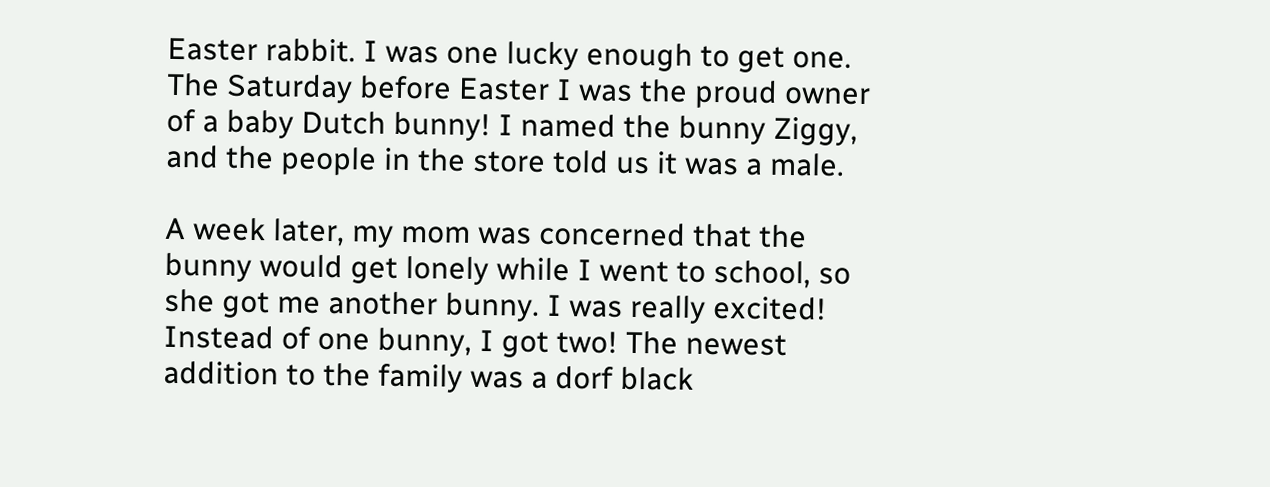Easter rabbit. I was one lucky enough to get one. The Saturday before Easter I was the proud owner of a baby Dutch bunny! I named the bunny Ziggy, and the people in the store told us it was a male.

A week later, my mom was concerned that the bunny would get lonely while I went to school, so she got me another bunny. I was really excited! Instead of one bunny, I got two! The newest addition to the family was a dorf black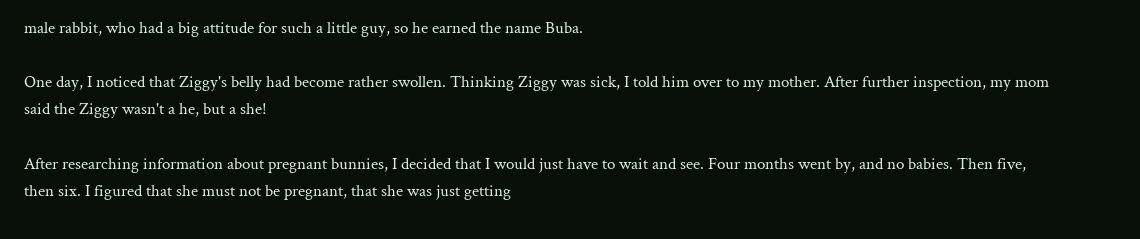male rabbit, who had a big attitude for such a little guy, so he earned the name Buba.

One day, I noticed that Ziggy's belly had become rather swollen. Thinking Ziggy was sick, I told him over to my mother. After further inspection, my mom said the Ziggy wasn't a he, but a she!

After researching information about pregnant bunnies, I decided that I would just have to wait and see. Four months went by, and no babies. Then five, then six. I figured that she must not be pregnant, that she was just getting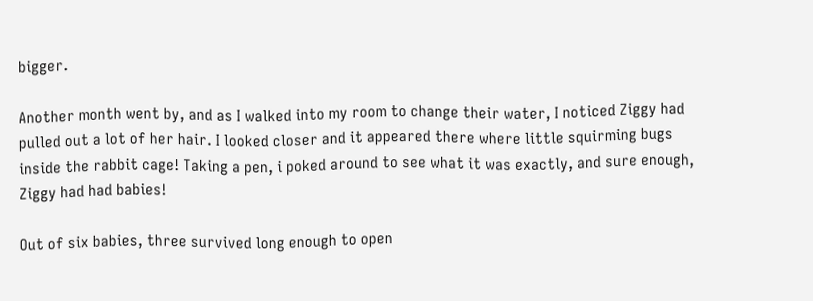bigger.

Another month went by, and as I walked into my room to change their water, I noticed Ziggy had pulled out a lot of her hair. I looked closer and it appeared there where little squirming bugs inside the rabbit cage! Taking a pen, i poked around to see what it was exactly, and sure enough, Ziggy had had babies!

Out of six babies, three survived long enough to open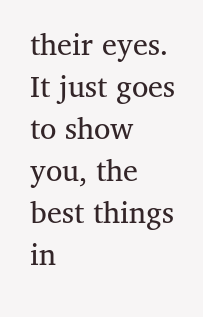their eyes. It just goes to show you, the best things in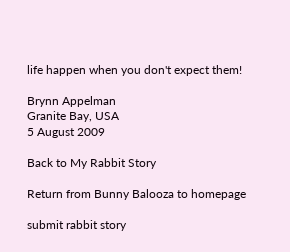life happen when you don't expect them!

Brynn Appelman
Granite Bay, USA
5 August 2009

Back to My Rabbit Story

Return from Bunny Balooza to homepage

submit rabbit story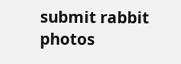submit rabbit photos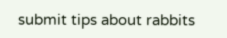submit tips about rabbits